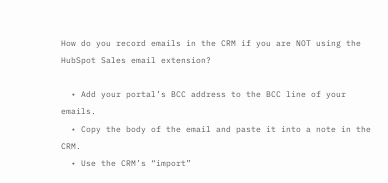How do you record emails in the CRM if you are NOT using the HubSpot Sales email extension?

  • Add your portal’s BCC address to the BCC line of your emails.
  • Copy the body of the email and paste it into a note in the CRM.
  • Use the CRM’s “import”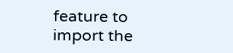feature to import the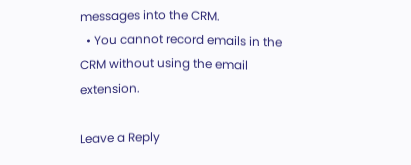messages into the CRM.
  • You cannot record emails in the CRM without using the email extension.

Leave a Reply